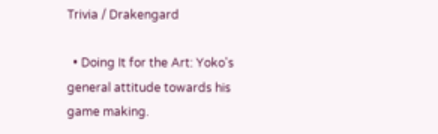Trivia / Drakengard

  • Doing It for the Art: Yoko's general attitude towards his game making.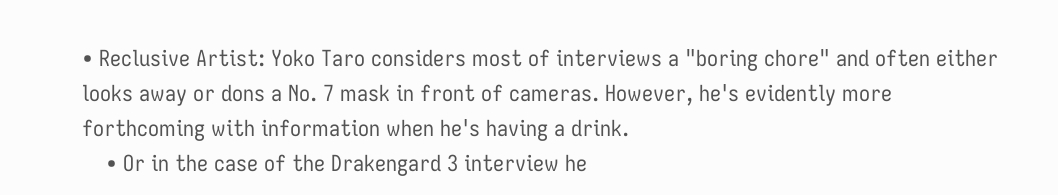• Reclusive Artist: Yoko Taro considers most of interviews a "boring chore" and often either looks away or dons a No. 7 mask in front of cameras. However, he's evidently more forthcoming with information when he's having a drink.
    • Or in the case of the Drakengard 3 interview he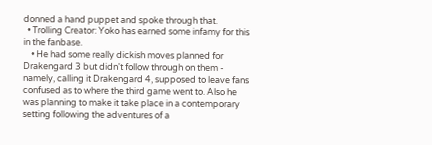donned a hand puppet and spoke through that.
  • Trolling Creator: Yoko has earned some infamy for this in the fanbase.
    • He had some really dickish moves planned for Drakengard 3 but didn't follow through on them - namely, calling it Drakengard 4, supposed to leave fans confused as to where the third game went to. Also he was planning to make it take place in a contemporary setting following the adventures of a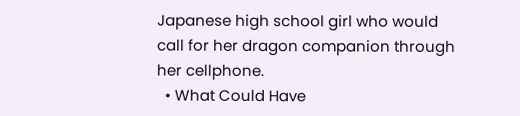Japanese high school girl who would call for her dragon companion through her cellphone.
  • What Could Have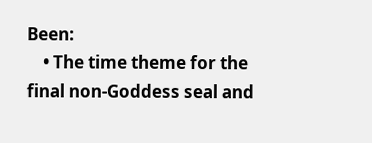Been:
    • The time theme for the final non-Goddess seal and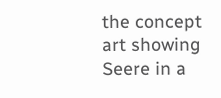the concept art showing Seere in a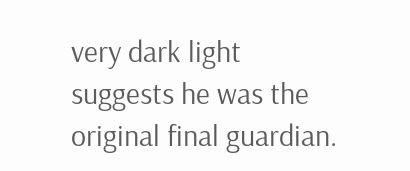very dark light suggests he was the original final guardian.